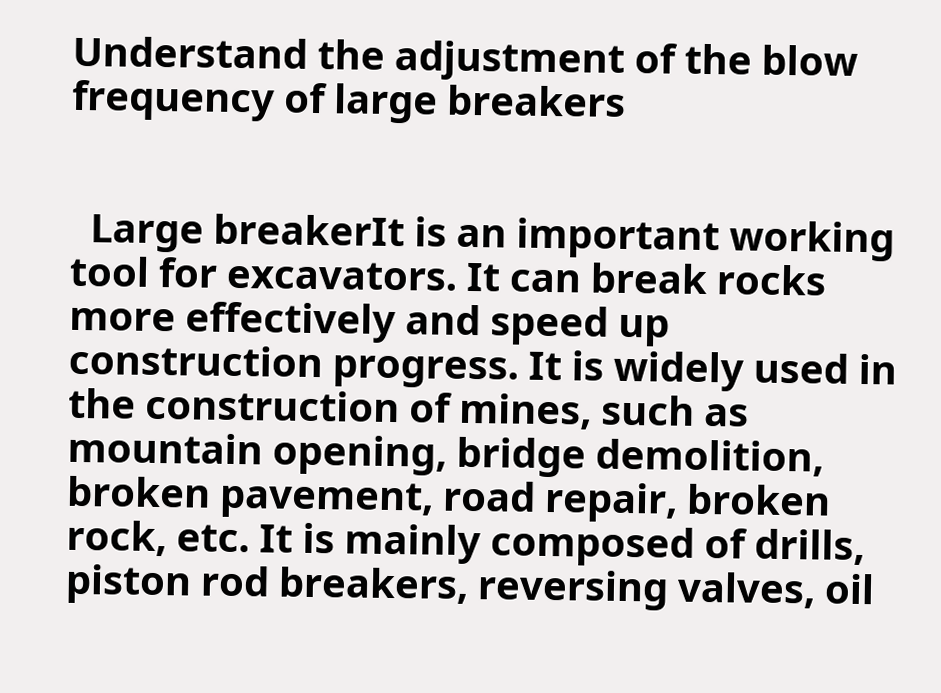Understand the adjustment of the blow frequency of large breakers


  Large breakerIt is an important working tool for excavators. It can break rocks more effectively and speed up construction progress. It is widely used in the construction of mines, such as mountain opening, bridge demolition, broken pavement, road repair, broken rock, etc. It is mainly composed of drills, piston rod breakers, reversing valves, oil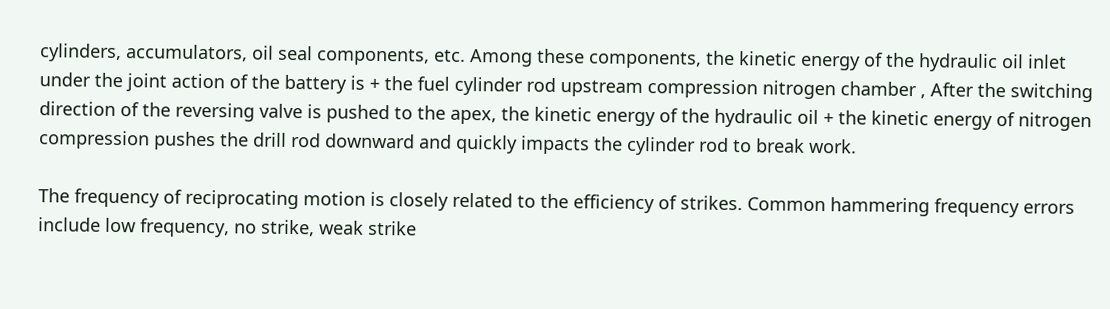cylinders, accumulators, oil seal components, etc. Among these components, the kinetic energy of the hydraulic oil inlet under the joint action of the battery is + the fuel cylinder rod upstream compression nitrogen chamber , After the switching direction of the reversing valve is pushed to the apex, the kinetic energy of the hydraulic oil + the kinetic energy of nitrogen compression pushes the drill rod downward and quickly impacts the cylinder rod to break work.

The frequency of reciprocating motion is closely related to the efficiency of strikes. Common hammering frequency errors include low frequency, no strike, weak strike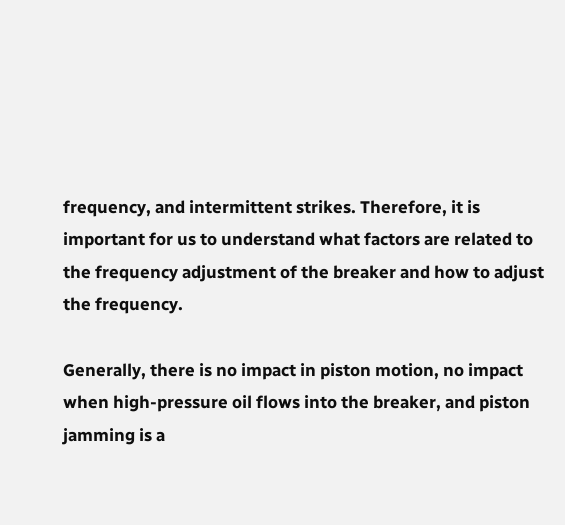frequency, and intermittent strikes. Therefore, it is important for us to understand what factors are related to the frequency adjustment of the breaker and how to adjust the frequency.

Generally, there is no impact in piston motion, no impact when high-pressure oil flows into the breaker, and piston jamming is a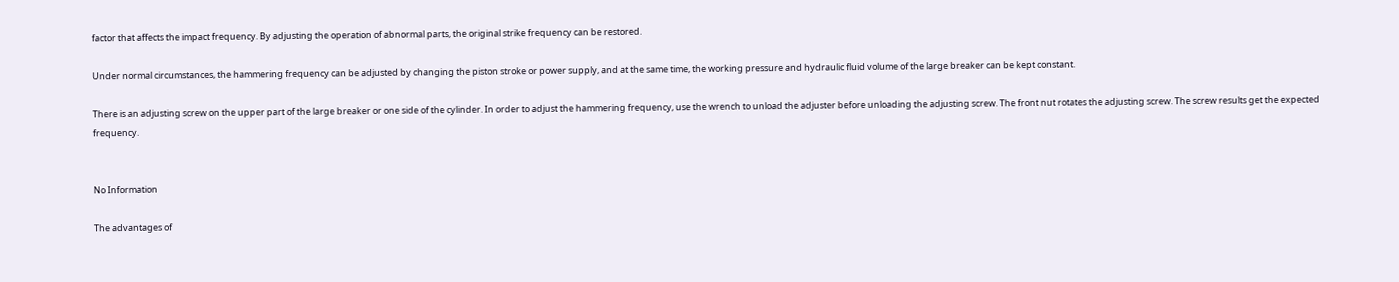factor that affects the impact frequency. By adjusting the operation of abnormal parts, the original strike frequency can be restored.

Under normal circumstances, the hammering frequency can be adjusted by changing the piston stroke or power supply, and at the same time, the working pressure and hydraulic fluid volume of the large breaker can be kept constant.

There is an adjusting screw on the upper part of the large breaker or one side of the cylinder. In order to adjust the hammering frequency, use the wrench to unload the adjuster before unloading the adjusting screw. The front nut rotates the adjusting screw. The screw results get the expected frequency.


No Information

The advantages of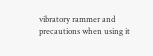vibratory rammer and precautions when using it